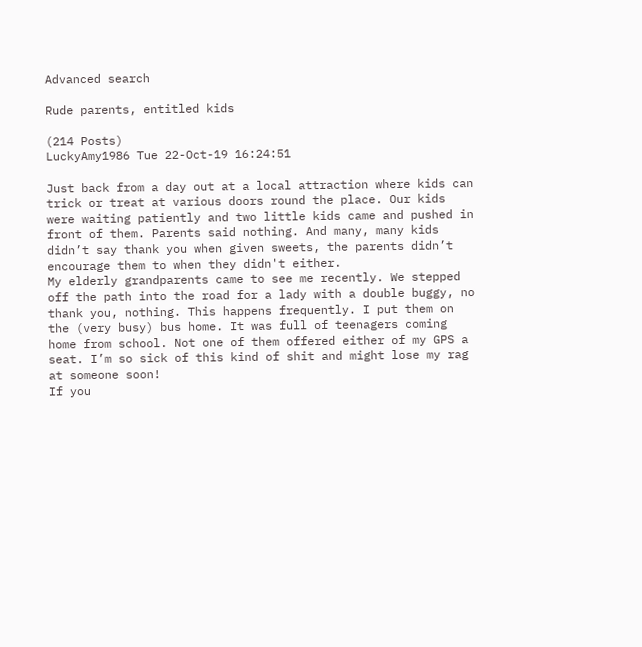Advanced search

Rude parents, entitled kids

(214 Posts)
LuckyAmy1986 Tue 22-Oct-19 16:24:51

Just back from a day out at a local attraction where kids can trick or treat at various doors round the place. Our kids were waiting patiently and two little kids came and pushed in front of them. Parents said nothing. And many, many kids didn’t say thank you when given sweets, the parents didn’t encourage them to when they didn't either.
My elderly grandparents came to see me recently. We stepped off the path into the road for a lady with a double buggy, no thank you, nothing. This happens frequently. I put them on the (very busy) bus home. It was full of teenagers coming home from school. Not one of them offered either of my GPS a seat. I’m so sick of this kind of shit and might lose my rag at someone soon!
If you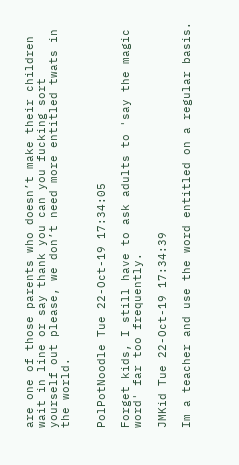are one of those parents who doesn’t make their children wait in line or say thank you can you fucking sort yourself out please, we don’t need more entitled twats in the world.


PolPotNoodle Tue 22-Oct-19 17:34:05

Forget kids, I still have to ask adults to 'say the magic word' far too frequently.

JMKid Tue 22-Oct-19 17:34:39

Im a teacher and use the word entitled on a regular basis.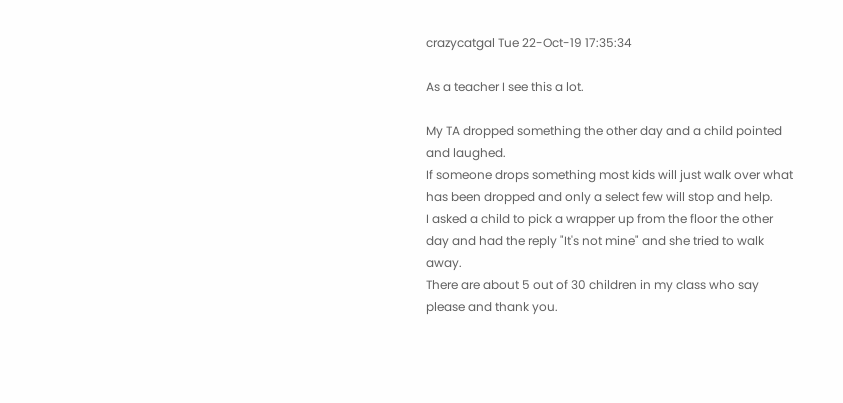crazycatgal Tue 22-Oct-19 17:35:34

As a teacher I see this a lot.

My TA dropped something the other day and a child pointed and laughed.
If someone drops something most kids will just walk over what has been dropped and only a select few will stop and help.
I asked a child to pick a wrapper up from the floor the other day and had the reply "It's not mine" and she tried to walk away.
There are about 5 out of 30 children in my class who say please and thank you.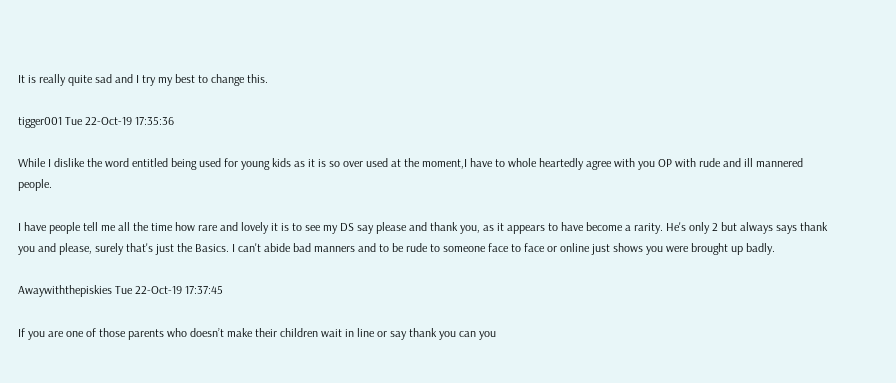It is really quite sad and I try my best to change this.

tigger001 Tue 22-Oct-19 17:35:36

While I dislike the word entitled being used for young kids as it is so over used at the moment,I have to whole heartedly agree with you OP with rude and ill mannered people.

I have people tell me all the time how rare and lovely it is to see my DS say please and thank you, as it appears to have become a rarity. He's only 2 but always says thank you and please, surely that's just the Basics. I can't abide bad manners and to be rude to someone face to face or online just shows you were brought up badly.

Awaywiththepiskies Tue 22-Oct-19 17:37:45

If you are one of those parents who doesn’t make their children wait in line or say thank you can you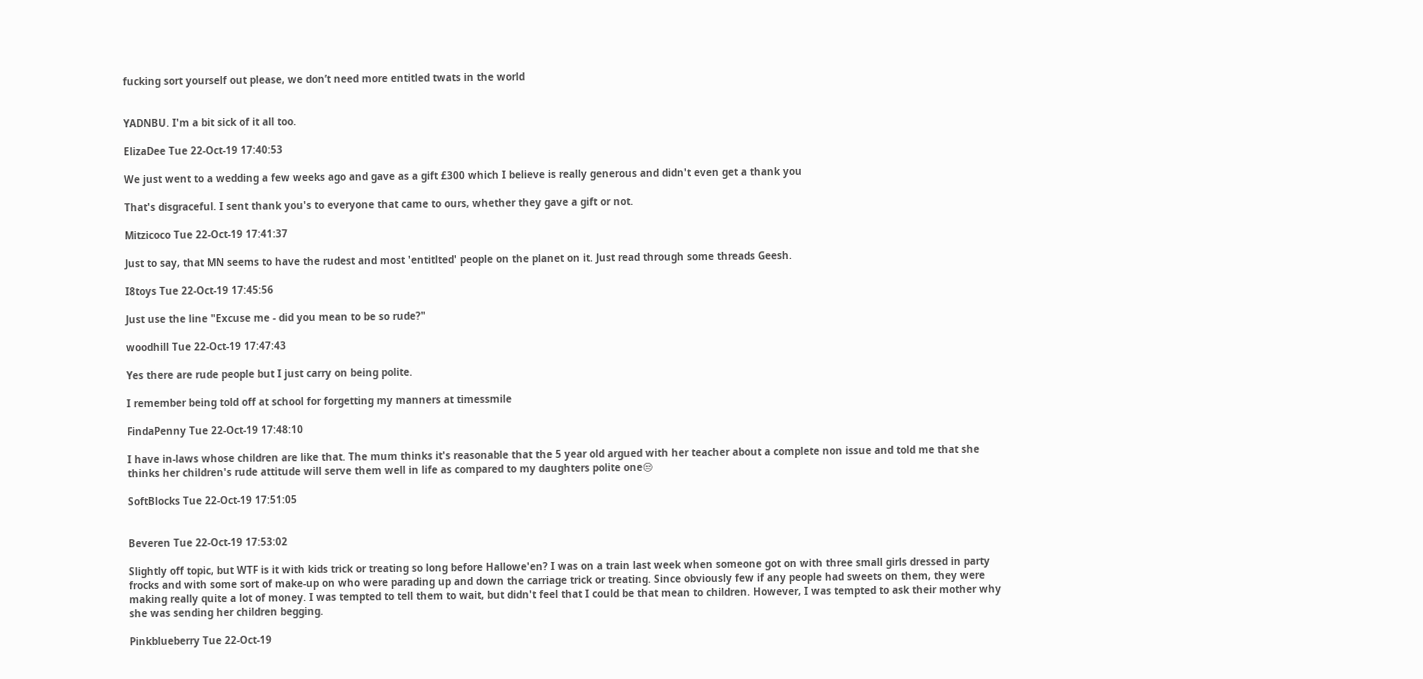fucking sort yourself out please, we don’t need more entitled twats in the world


YADNBU. I'm a bit sick of it all too.

ElizaDee Tue 22-Oct-19 17:40:53

We just went to a wedding a few weeks ago and gave as a gift £300 which I believe is really generous and didn't even get a thank you

That's disgraceful. I sent thank you's to everyone that came to ours, whether they gave a gift or not.

Mitzicoco Tue 22-Oct-19 17:41:37

Just to say, that MN seems to have the rudest and most 'entitlted' people on the planet on it. Just read through some threads Geesh.

I8toys Tue 22-Oct-19 17:45:56

Just use the line "Excuse me - did you mean to be so rude?"

woodhill Tue 22-Oct-19 17:47:43

Yes there are rude people but I just carry on being polite.

I remember being told off at school for forgetting my manners at timessmile

FindaPenny Tue 22-Oct-19 17:48:10

I have in-laws whose children are like that. The mum thinks it's reasonable that the 5 year old argued with her teacher about a complete non issue and told me that she thinks her children's rude attitude will serve them well in life as compared to my daughters polite one😒

SoftBlocks Tue 22-Oct-19 17:51:05


Beveren Tue 22-Oct-19 17:53:02

Slightly off topic, but WTF is it with kids trick or treating so long before Hallowe'en? I was on a train last week when someone got on with three small girls dressed in party frocks and with some sort of make-up on who were parading up and down the carriage trick or treating. Since obviously few if any people had sweets on them, they were making really quite a lot of money. I was tempted to tell them to wait, but didn't feel that I could be that mean to children. However, I was tempted to ask their mother why she was sending her children begging.

Pinkblueberry Tue 22-Oct-19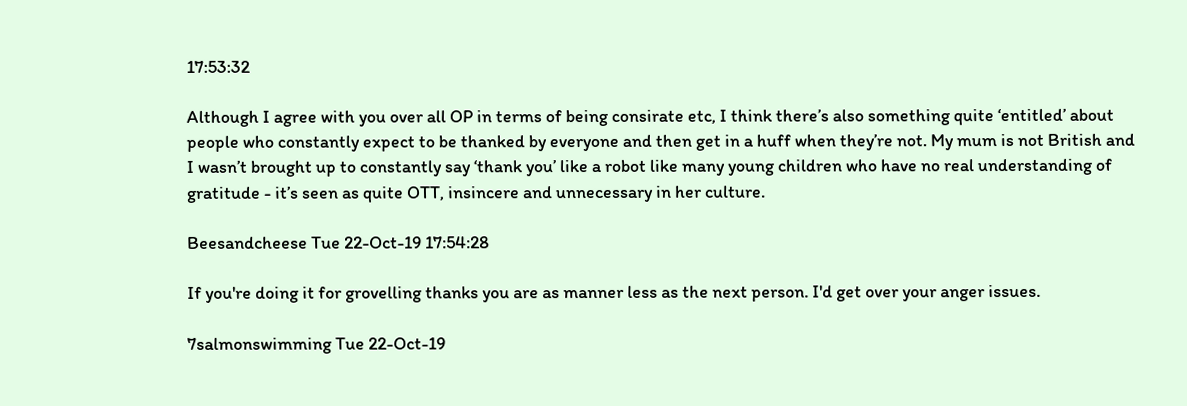17:53:32

Although I agree with you over all OP in terms of being consirate etc, I think there’s also something quite ‘entitled’ about people who constantly expect to be thanked by everyone and then get in a huff when they’re not. My mum is not British and I wasn’t brought up to constantly say ‘thank you’ like a robot like many young children who have no real understanding of gratitude - it’s seen as quite OTT, insincere and unnecessary in her culture.

Beesandcheese Tue 22-Oct-19 17:54:28

If you're doing it for grovelling thanks you are as manner less as the next person. I'd get over your anger issues.

7salmonswimming Tue 22-Oct-19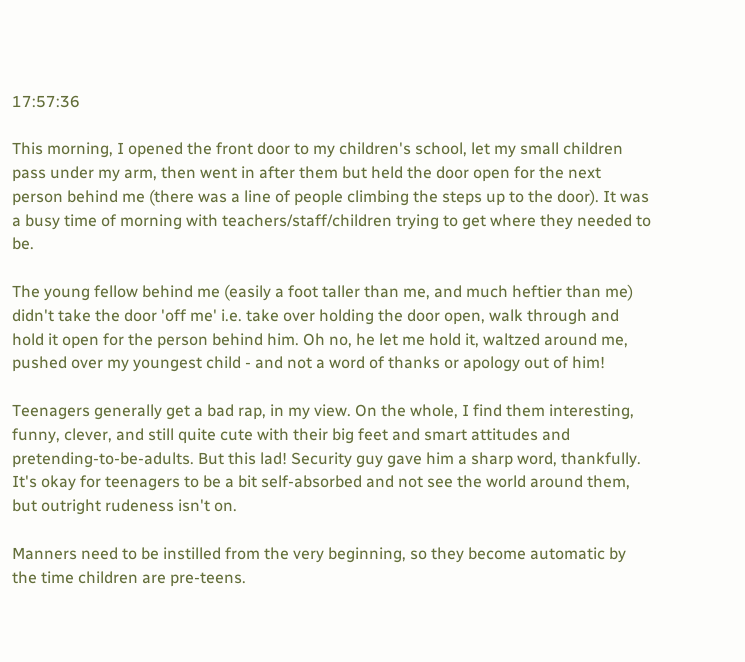17:57:36

This morning, I opened the front door to my children's school, let my small children pass under my arm, then went in after them but held the door open for the next person behind me (there was a line of people climbing the steps up to the door). It was a busy time of morning with teachers/staff/children trying to get where they needed to be.

The young fellow behind me (easily a foot taller than me, and much heftier than me) didn't take the door 'off me' i.e. take over holding the door open, walk through and hold it open for the person behind him. Oh no, he let me hold it, waltzed around me, pushed over my youngest child - and not a word of thanks or apology out of him!

Teenagers generally get a bad rap, in my view. On the whole, I find them interesting, funny, clever, and still quite cute with their big feet and smart attitudes and pretending-to-be-adults. But this lad! Security guy gave him a sharp word, thankfully. It's okay for teenagers to be a bit self-absorbed and not see the world around them, but outright rudeness isn't on.

Manners need to be instilled from the very beginning, so they become automatic by the time children are pre-teens.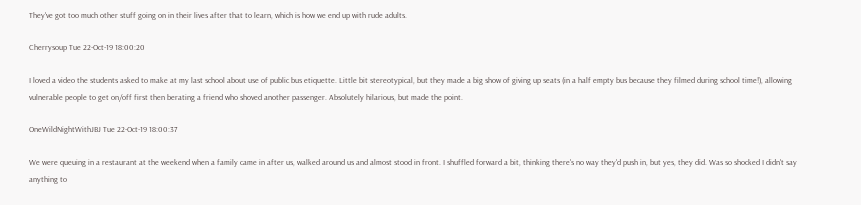They've got too much other stuff going on in their lives after that to learn, which is how we end up with rude adults.

Cherrysoup Tue 22-Oct-19 18:00:20

I loved a video the students asked to make at my last school about use of public bus etiquette. Little bit stereotypical, but they made a big show of giving up seats (in a half empty bus because they filmed during school time!), allowing vulnerable people to get on/off first then berating a friend who shoved another passenger. Absolutely hilarious, but made the point.

OneWildNightWithJBJ Tue 22-Oct-19 18:00:37

We were queuing in a restaurant at the weekend when a family came in after us, walked around us and almost stood in front. I shuffled forward a bit, thinking there's no way they'd push in, but yes, they did. Was so shocked I didn't say anything to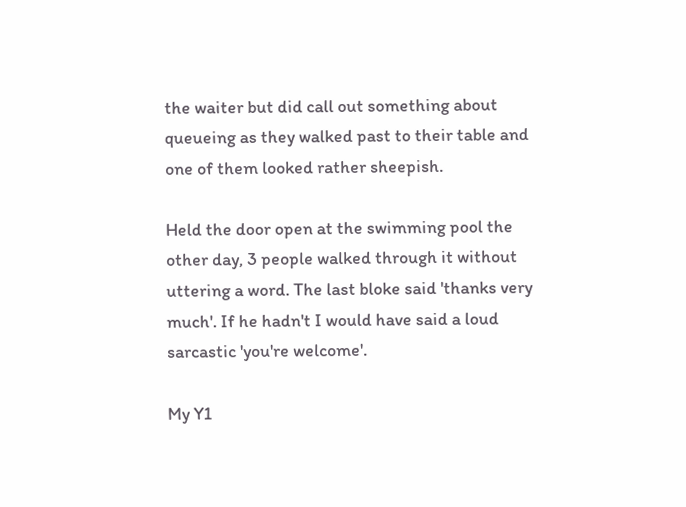the waiter but did call out something about queueing as they walked past to their table and one of them looked rather sheepish.

Held the door open at the swimming pool the other day, 3 people walked through it without uttering a word. The last bloke said 'thanks very much'. If he hadn't I would have said a loud sarcastic 'you're welcome'.

My Y1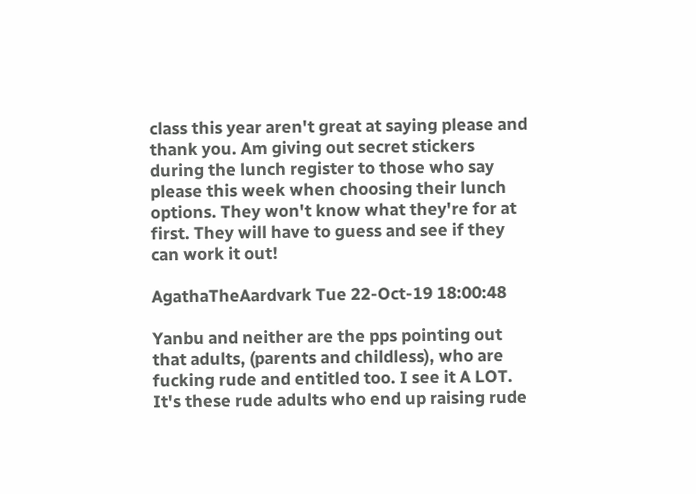class this year aren't great at saying please and thank you. Am giving out secret stickers during the lunch register to those who say please this week when choosing their lunch options. They won't know what they're for at first. They will have to guess and see if they can work it out!

AgathaTheAardvark Tue 22-Oct-19 18:00:48

Yanbu and neither are the pps pointing out that adults, (parents and childless), who are fucking rude and entitled too. I see it A LOT. It's these rude adults who end up raising rude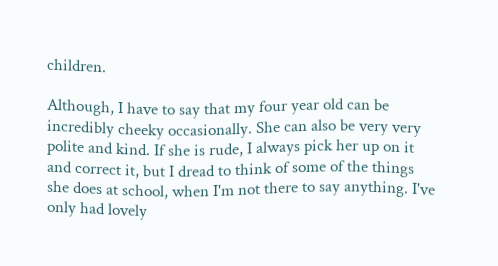children.

Although, I have to say that my four year old can be incredibly cheeky occasionally. She can also be very very polite and kind. If she is rude, I always pick her up on it and correct it, but I dread to think of some of the things she does at school, when I'm not there to say anything. I've only had lovely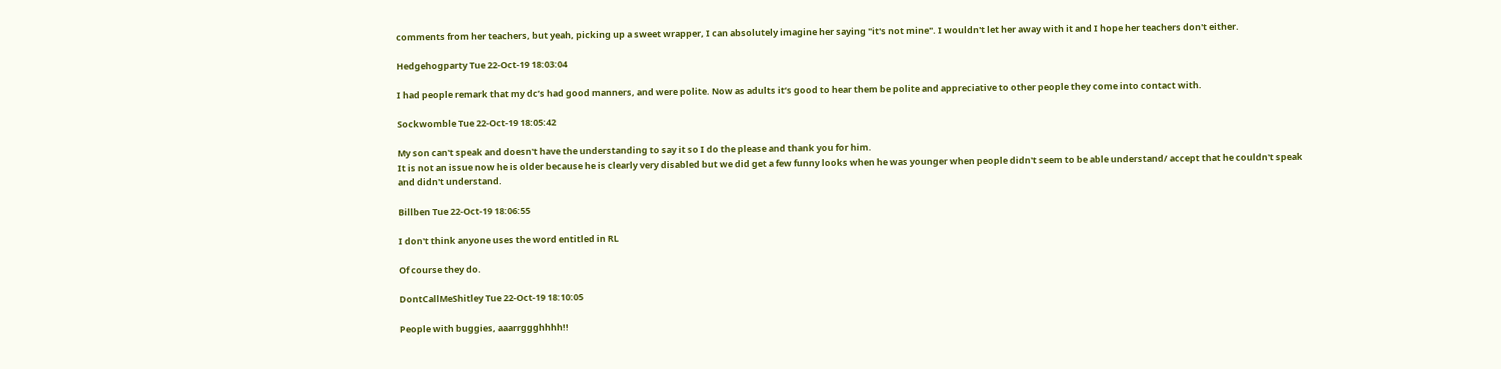comments from her teachers, but yeah, picking up a sweet wrapper, I can absolutely imagine her saying "it's not mine". I wouldn't let her away with it and I hope her teachers don't either.

Hedgehogparty Tue 22-Oct-19 18:03:04

I had people remark that my dc’s had good manners, and were polite. Now as adults it’s good to hear them be polite and appreciative to other people they come into contact with.

Sockwomble Tue 22-Oct-19 18:05:42

My son can't speak and doesn't have the understanding to say it so I do the please and thank you for him.
It is not an issue now he is older because he is clearly very disabled but we did get a few funny looks when he was younger when people didn't seem to be able understand/ accept that he couldn't speak and didn't understand.

Billben Tue 22-Oct-19 18:06:55

I don't think anyone uses the word entitled in RL

Of course they do.

DontCallMeShitley Tue 22-Oct-19 18:10:05

People with buggies, aaarrggghhhh!!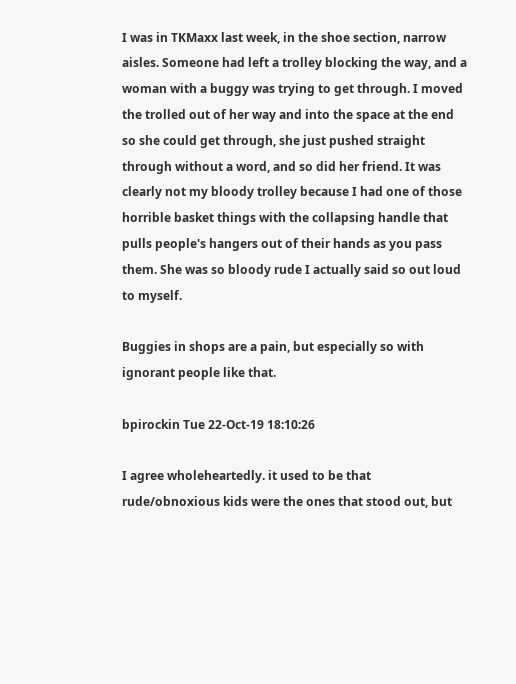I was in TKMaxx last week, in the shoe section, narrow aisles. Someone had left a trolley blocking the way, and a woman with a buggy was trying to get through. I moved the trolled out of her way and into the space at the end so she could get through, she just pushed straight through without a word, and so did her friend. It was clearly not my bloody trolley because I had one of those horrible basket things with the collapsing handle that pulls people's hangers out of their hands as you pass them. She was so bloody rude I actually said so out loud to myself.

Buggies in shops are a pain, but especially so with ignorant people like that.

bpirockin Tue 22-Oct-19 18:10:26

I agree wholeheartedly. it used to be that rude/obnoxious kids were the ones that stood out, but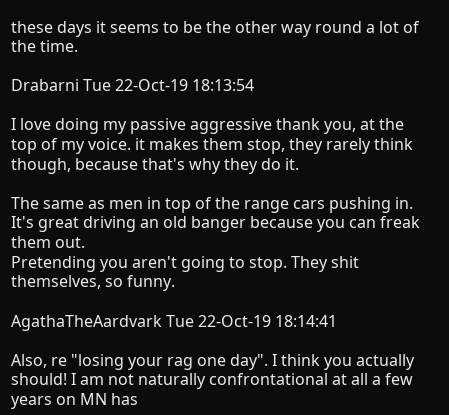these days it seems to be the other way round a lot of the time.

Drabarni Tue 22-Oct-19 18:13:54

I love doing my passive aggressive thank you, at the top of my voice. it makes them stop, they rarely think though, because that's why they do it.

The same as men in top of the range cars pushing in.
It's great driving an old banger because you can freak them out.
Pretending you aren't going to stop. They shit themselves, so funny.

AgathaTheAardvark Tue 22-Oct-19 18:14:41

Also, re "losing your rag one day". I think you actually should! I am not naturally confrontational at all a few years on MN has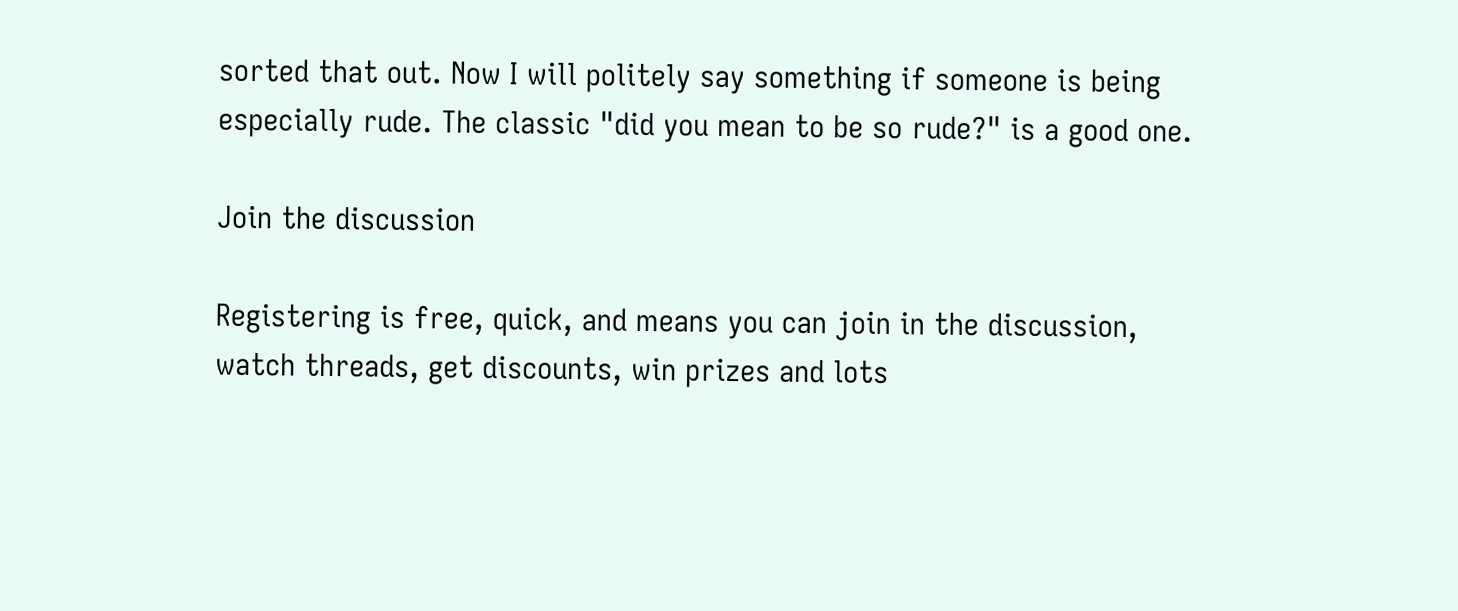sorted that out. Now I will politely say something if someone is being especially rude. The classic "did you mean to be so rude?" is a good one.

Join the discussion

Registering is free, quick, and means you can join in the discussion, watch threads, get discounts, win prizes and lots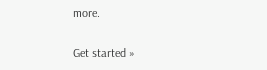more.

Get started »